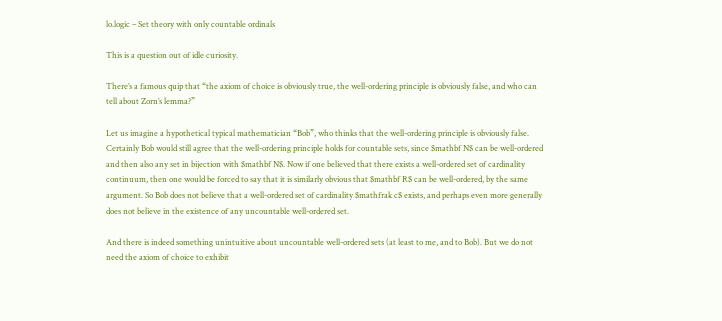lo.logic – Set theory with only countable ordinals

This is a question out of idle curiosity.

There’s a famous quip that “the axiom of choice is obviously true, the well-ordering principle is obviously false, and who can tell about Zorn’s lemma?”

Let us imagine a hypothetical typical mathematician “Bob”, who thinks that the well-ordering principle is obviously false. Certainly Bob would still agree that the well-ordering principle holds for countable sets, since $mathbf N$ can be well-ordered and then also any set in bijection with $mathbf N$. Now if one believed that there exists a well-ordered set of cardinality continuum, then one would be forced to say that it is similarly obvious that $mathbf R$ can be well-ordered, by the same argument. So Bob does not believe that a well-ordered set of cardinality $mathfrak c$ exists, and perhaps even more generally does not believe in the existence of any uncountable well-ordered set.

And there is indeed something unintuitive about uncountable well-ordered sets (at least to me, and to Bob). But we do not need the axiom of choice to exhibit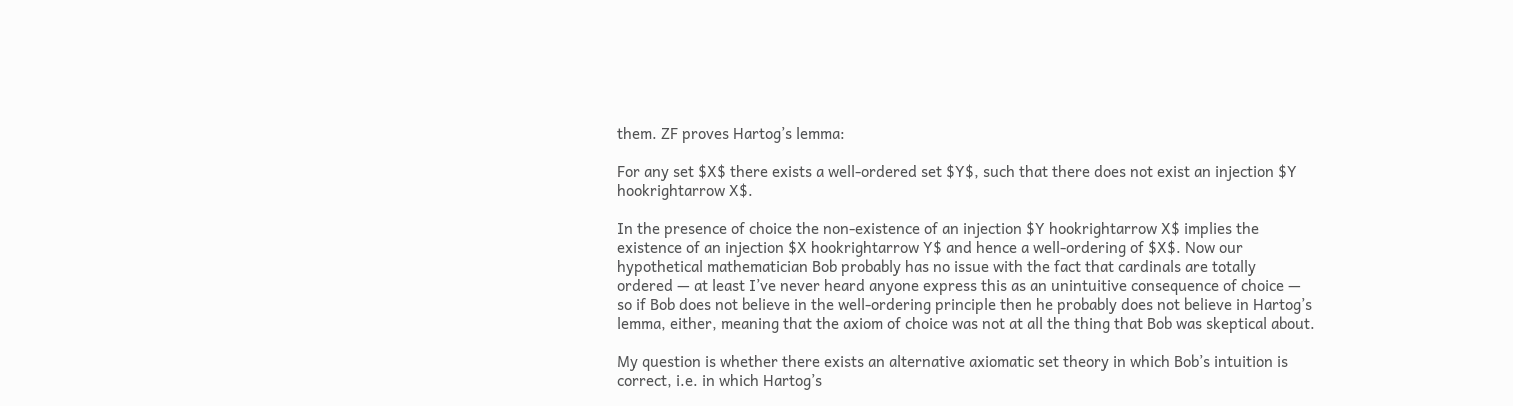them. ZF proves Hartog’s lemma:

For any set $X$ there exists a well-ordered set $Y$, such that there does not exist an injection $Y hookrightarrow X$.

In the presence of choice the non-existence of an injection $Y hookrightarrow X$ implies the existence of an injection $X hookrightarrow Y$ and hence a well-ordering of $X$. Now our hypothetical mathematician Bob probably has no issue with the fact that cardinals are totally ordered — at least I’ve never heard anyone express this as an unintuitive consequence of choice — so if Bob does not believe in the well-ordering principle then he probably does not believe in Hartog’s lemma, either, meaning that the axiom of choice was not at all the thing that Bob was skeptical about.

My question is whether there exists an alternative axiomatic set theory in which Bob’s intuition is correct, i.e. in which Hartog’s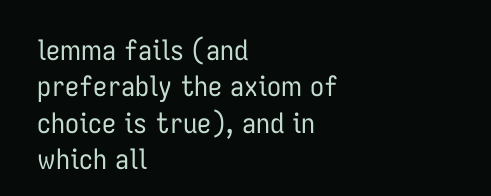lemma fails (and preferably the axiom of choice is true), and in which all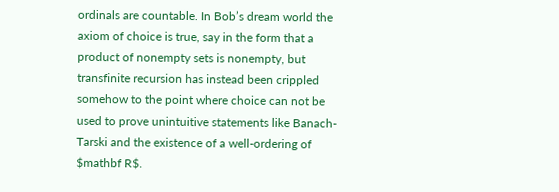ordinals are countable. In Bob’s dream world the axiom of choice is true, say in the form that a product of nonempty sets is nonempty, but transfinite recursion has instead been crippled somehow to the point where choice can not be used to prove unintuitive statements like Banach-Tarski and the existence of a well-ordering of $mathbf R$.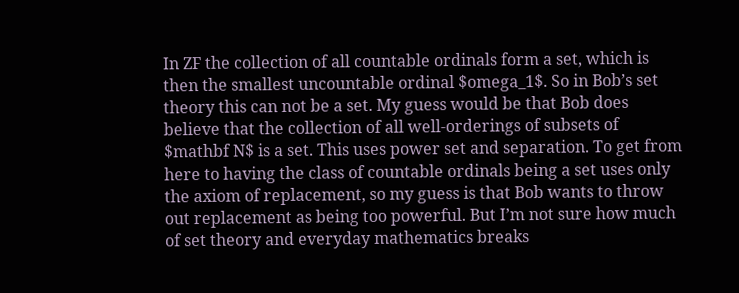In ZF the collection of all countable ordinals form a set, which is then the smallest uncountable ordinal $omega_1$. So in Bob’s set theory this can not be a set. My guess would be that Bob does believe that the collection of all well-orderings of subsets of $mathbf N$ is a set. This uses power set and separation. To get from here to having the class of countable ordinals being a set uses only the axiom of replacement, so my guess is that Bob wants to throw out replacement as being too powerful. But I’m not sure how much of set theory and everyday mathematics breaks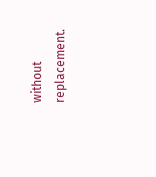without replacement.